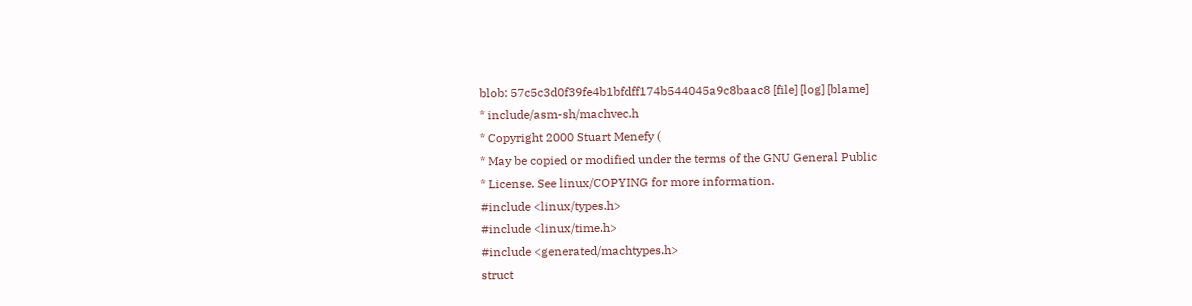blob: 57c5c3d0f39fe4b1bfdff174b544045a9c8baac8 [file] [log] [blame]
* include/asm-sh/machvec.h
* Copyright 2000 Stuart Menefy (
* May be copied or modified under the terms of the GNU General Public
* License. See linux/COPYING for more information.
#include <linux/types.h>
#include <linux/time.h>
#include <generated/machtypes.h>
struct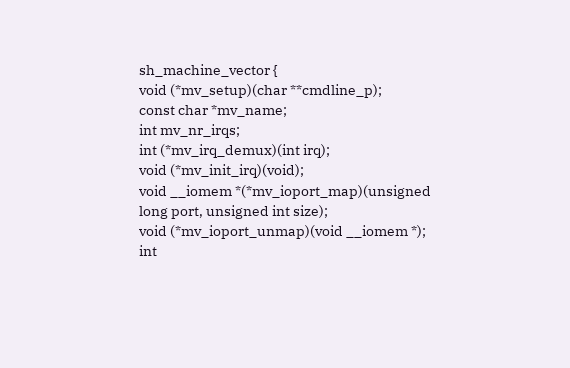sh_machine_vector {
void (*mv_setup)(char **cmdline_p);
const char *mv_name;
int mv_nr_irqs;
int (*mv_irq_demux)(int irq);
void (*mv_init_irq)(void);
void __iomem *(*mv_ioport_map)(unsigned long port, unsigned int size);
void (*mv_ioport_unmap)(void __iomem *);
int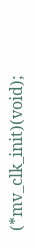(*mv_clk_init)(void);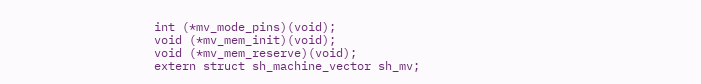int (*mv_mode_pins)(void);
void (*mv_mem_init)(void);
void (*mv_mem_reserve)(void);
extern struct sh_machine_vector sh_mv;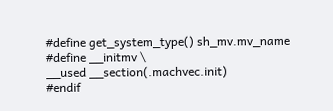#define get_system_type() sh_mv.mv_name
#define __initmv \
__used __section(.machvec.init)
#endif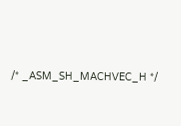/* _ASM_SH_MACHVEC_H */